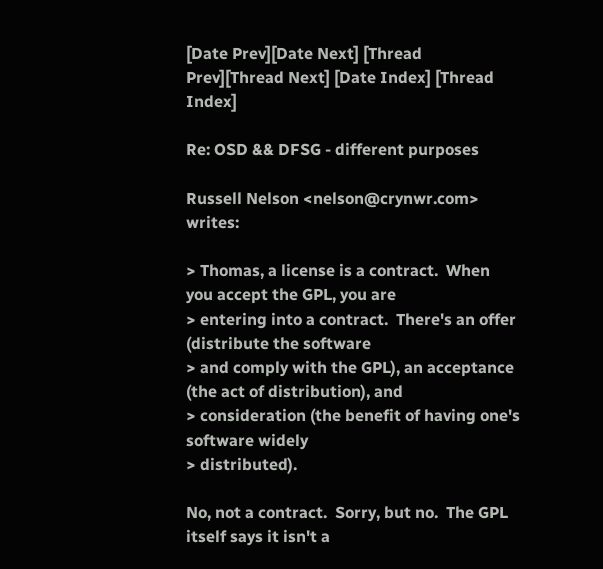[Date Prev][Date Next] [Thread Prev][Thread Next] [Date Index] [Thread Index]

Re: OSD && DFSG - different purposes

Russell Nelson <nelson@crynwr.com> writes:

> Thomas, a license is a contract.  When you accept the GPL, you are
> entering into a contract.  There's an offer (distribute the software
> and comply with the GPL), an acceptance (the act of distribution), and
> consideration (the benefit of having one's software widely
> distributed).

No, not a contract.  Sorry, but no.  The GPL itself says it isn't a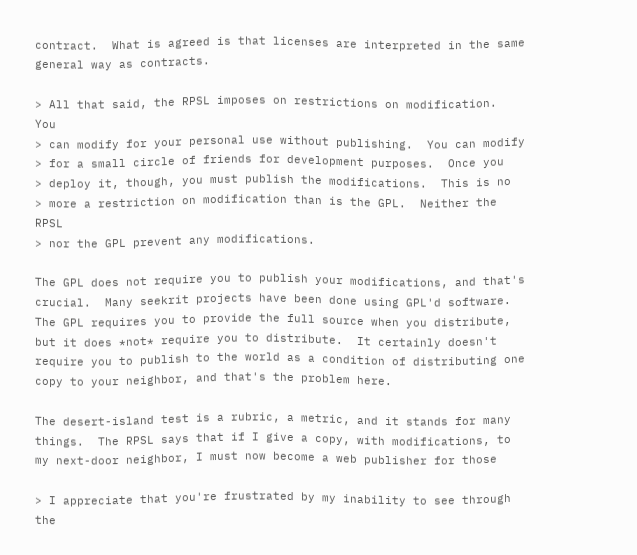contract.  What is agreed is that licenses are interpreted in the same
general way as contracts.

> All that said, the RPSL imposes on restrictions on modification.  You
> can modify for your personal use without publishing.  You can modify
> for a small circle of friends for development purposes.  Once you
> deploy it, though, you must publish the modifications.  This is no
> more a restriction on modification than is the GPL.  Neither the RPSL
> nor the GPL prevent any modifications.

The GPL does not require you to publish your modifications, and that's
crucial.  Many seekrit projects have been done using GPL'd software.
The GPL requires you to provide the full source when you distribute,
but it does *not* require you to distribute.  It certainly doesn't
require you to publish to the world as a condition of distributing one
copy to your neighbor, and that's the problem here.

The desert-island test is a rubric, a metric, and it stands for many
things.  The RPSL says that if I give a copy, with modifications, to
my next-door neighbor, I must now become a web publisher for those

> I appreciate that you're frustrated by my inability to see through the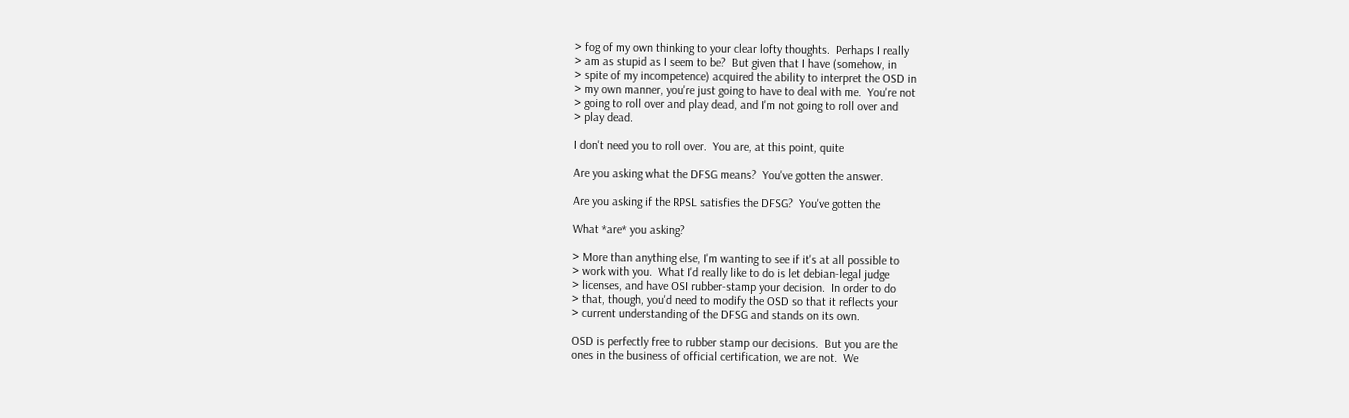> fog of my own thinking to your clear lofty thoughts.  Perhaps I really
> am as stupid as I seem to be?  But given that I have (somehow, in
> spite of my incompetence) acquired the ability to interpret the OSD in
> my own manner, you're just going to have to deal with me.  You're not
> going to roll over and play dead, and I'm not going to roll over and
> play dead.

I don't need you to roll over.  You are, at this point, quite

Are you asking what the DFSG means?  You've gotten the answer.

Are you asking if the RPSL satisfies the DFSG?  You've gotten the

What *are* you asking?

> More than anything else, I'm wanting to see if it's at all possible to
> work with you.  What I'd really like to do is let debian-legal judge
> licenses, and have OSI rubber-stamp your decision.  In order to do
> that, though, you'd need to modify the OSD so that it reflects your
> current understanding of the DFSG and stands on its own.

OSD is perfectly free to rubber stamp our decisions.  But you are the
ones in the business of official certification, we are not.  We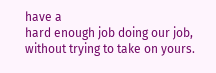have a
hard enough job doing our job, without trying to take on yours.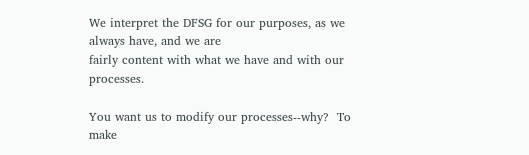We interpret the DFSG for our purposes, as we always have, and we are
fairly content with what we have and with our processes.

You want us to modify our processes--why?  To make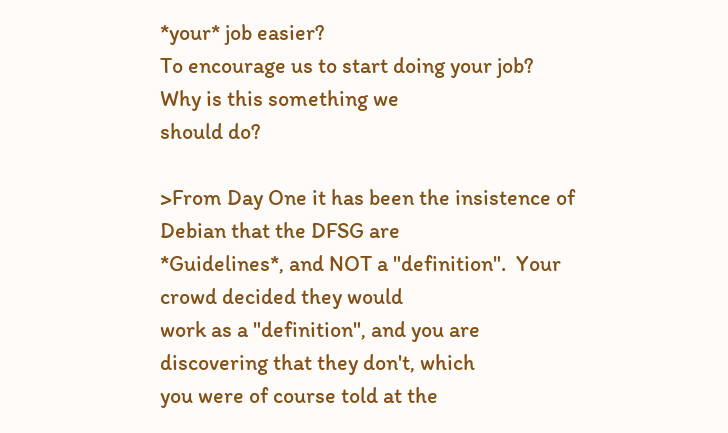*your* job easier?
To encourage us to start doing your job?  Why is this something we
should do?

>From Day One it has been the insistence of Debian that the DFSG are
*Guidelines*, and NOT a "definition".  Your crowd decided they would
work as a "definition", and you are discovering that they don't, which
you were of course told at the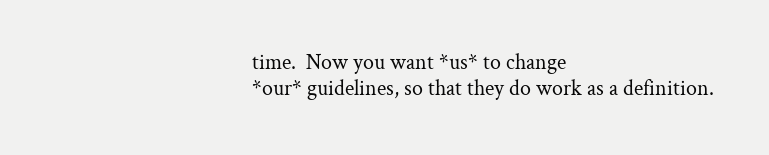time.  Now you want *us* to change
*our* guidelines, so that they do work as a definition.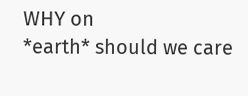WHY on
*earth* should we care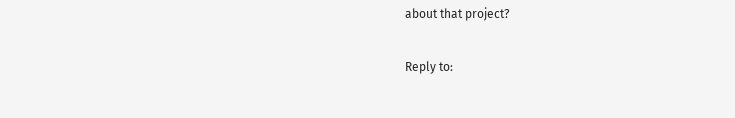about that project?

Reply to: